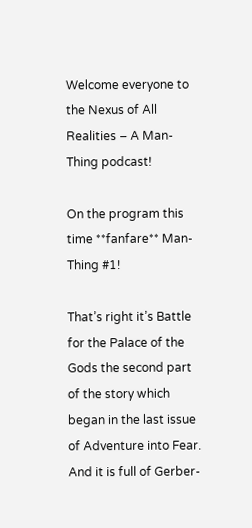Welcome everyone to the Nexus of All Realities – A Man-Thing podcast!

On the program this time **fanfare** Man-Thing #1!

That’s right it’s Battle for the Palace of the Gods the second part of the story which began in the last issue of Adventure into Fear. And it is full of Gerber-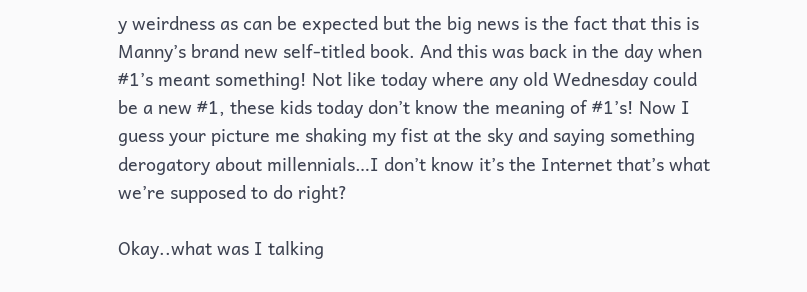y weirdness as can be expected but the big news is the fact that this is Manny’s brand new self-titled book. And this was back in the day when #1’s meant something! Not like today where any old Wednesday could be a new #1, these kids today don’t know the meaning of #1’s! Now I guess your picture me shaking my fist at the sky and saying something derogatory about millennials…I don’t know it’s the Internet that’s what we’re supposed to do right?

Okay..what was I talking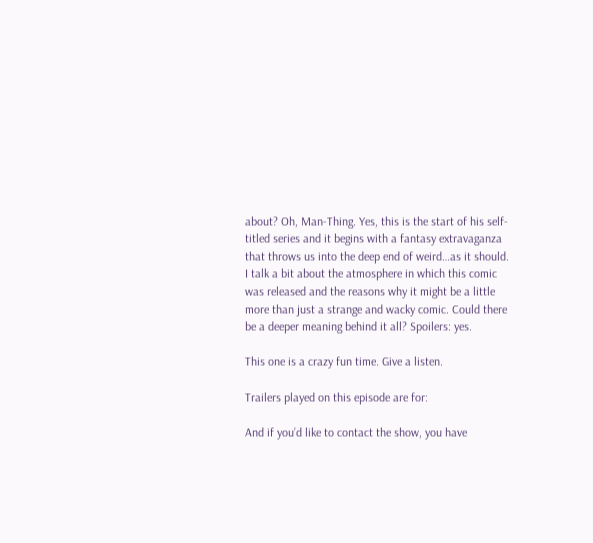about? Oh, Man-Thing. Yes, this is the start of his self-titled series and it begins with a fantasy extravaganza that throws us into the deep end of weird…as it should. I talk a bit about the atmosphere in which this comic was released and the reasons why it might be a little more than just a strange and wacky comic. Could there be a deeper meaning behind it all? Spoilers: yes.

This one is a crazy fun time. Give a listen.

Trailers played on this episode are for:

And if you’d like to contact the show, you have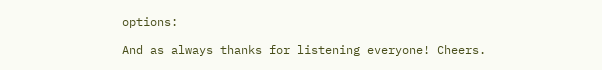options:

And as always thanks for listening everyone! Cheers.